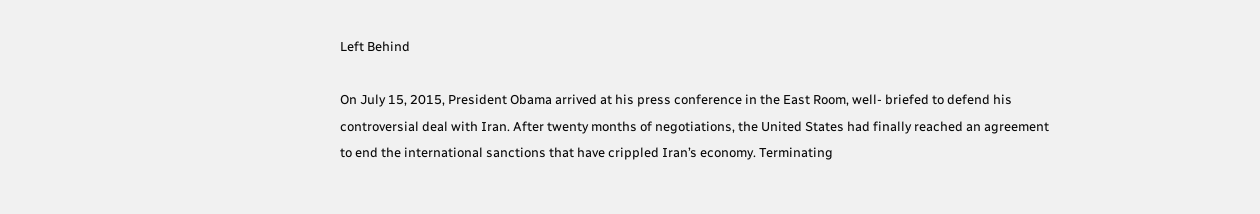Left Behind

On July 15, 2015, President Obama arrived at his press conference in the East Room, well- briefed to defend his controversial deal with Iran. After twenty months of negotiations, the United States had finally reached an agreement to end the international sanctions that have crippled Iran’s economy. Terminating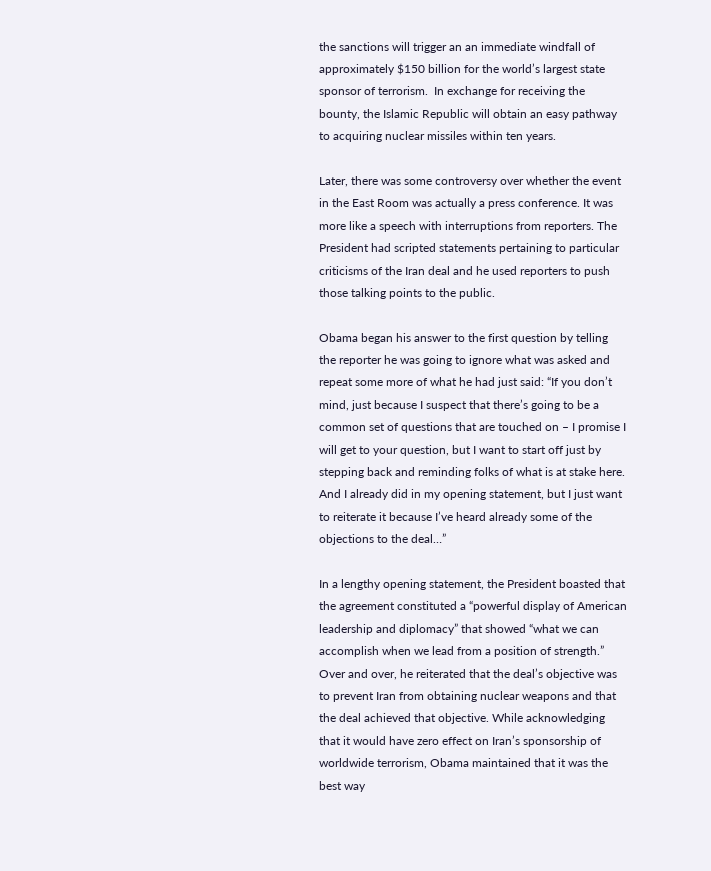the sanctions will trigger an an immediate windfall of approximately $150 billion for the world’s largest state sponsor of terrorism.  In exchange for receiving the bounty, the Islamic Republic will obtain an easy pathway to acquiring nuclear missiles within ten years.

Later, there was some controversy over whether the event in the East Room was actually a press conference. It was more like a speech with interruptions from reporters. The President had scripted statements pertaining to particular criticisms of the Iran deal and he used reporters to push those talking points to the public.

Obama began his answer to the first question by telling the reporter he was going to ignore what was asked and repeat some more of what he had just said: “If you don’t mind, just because I suspect that there’s going to be a common set of questions that are touched on – I promise I will get to your question, but I want to start off just by stepping back and reminding folks of what is at stake here. And I already did in my opening statement, but I just want to reiterate it because I’ve heard already some of the objections to the deal…”

In a lengthy opening statement, the President boasted that the agreement constituted a “powerful display of American leadership and diplomacy” that showed “what we can accomplish when we lead from a position of strength.” Over and over, he reiterated that the deal’s objective was to prevent Iran from obtaining nuclear weapons and that the deal achieved that objective. While acknowledging that it would have zero effect on Iran’s sponsorship of worldwide terrorism, Obama maintained that it was the best way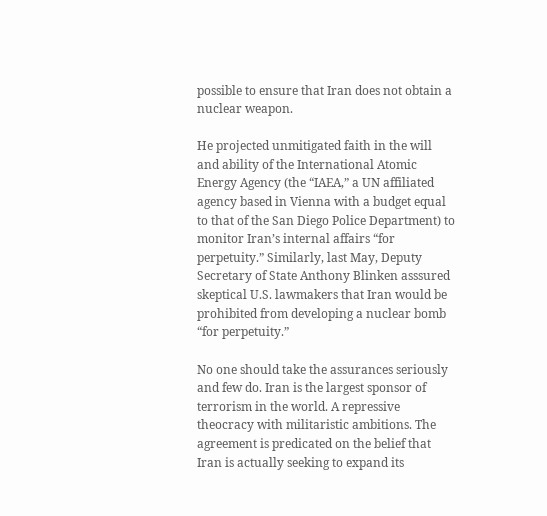possible to ensure that Iran does not obtain a nuclear weapon.

He projected unmitigated faith in the will and ability of the International Atomic Energy Agency (the “IAEA,” a UN affiliated agency based in Vienna with a budget equal to that of the San Diego Police Department) to monitor Iran’s internal affairs “for perpetuity.” Similarly, last May, Deputy Secretary of State Anthony Blinken asssured skeptical U.S. lawmakers that Iran would be prohibited from developing a nuclear bomb “for perpetuity.”

No one should take the assurances seriously and few do. Iran is the largest sponsor of terrorism in the world. A repressive theocracy with militaristic ambitions. The agreement is predicated on the belief that Iran is actually seeking to expand its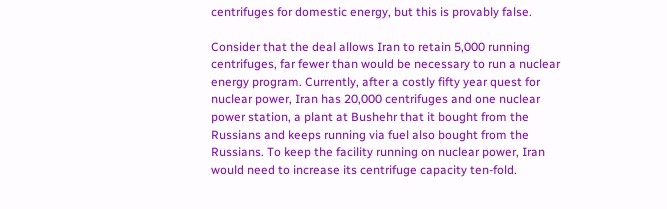centrifuges for domestic energy, but this is provably false.

Consider that the deal allows Iran to retain 5,000 running centrifuges, far fewer than would be necessary to run a nuclear energy program. Currently, after a costly fifty year quest for nuclear power, Iran has 20,000 centrifuges and one nuclear power station, a plant at Bushehr that it bought from the Russians and keeps running via fuel also bought from the Russians. To keep the facility running on nuclear power, Iran would need to increase its centrifuge capacity ten-fold.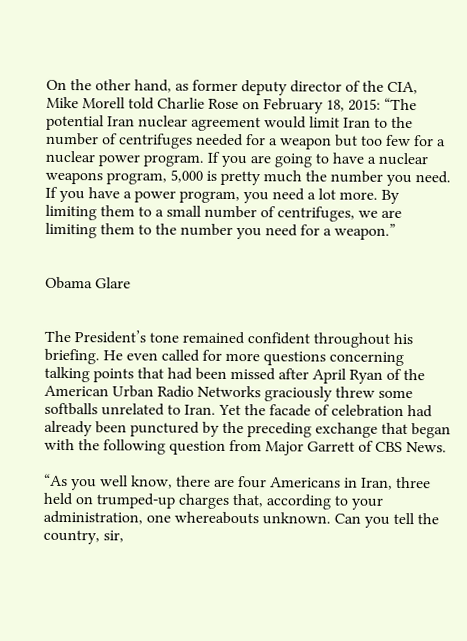On the other hand, as former deputy director of the CIA, Mike Morell told Charlie Rose on February 18, 2015: “The potential Iran nuclear agreement would limit Iran to the number of centrifuges needed for a weapon but too few for a nuclear power program. If you are going to have a nuclear weapons program, 5,000 is pretty much the number you need. If you have a power program, you need a lot more. By limiting them to a small number of centrifuges, we are limiting them to the number you need for a weapon.”


Obama Glare


The President’s tone remained confident throughout his briefing. He even called for more questions concerning talking points that had been missed after April Ryan of the American Urban Radio Networks graciously threw some softballs unrelated to Iran. Yet the facade of celebration had already been punctured by the preceding exchange that began with the following question from Major Garrett of CBS News.

“As you well know, there are four Americans in Iran, three held on trumped-up charges that, according to your administration, one whereabouts unknown. Can you tell the country, sir,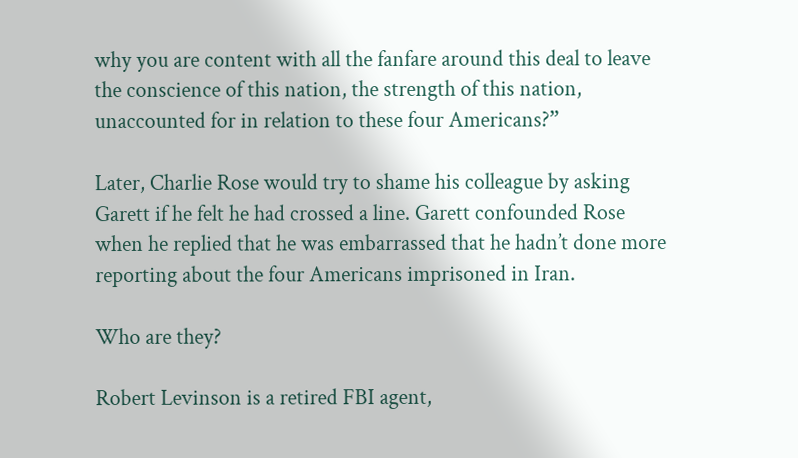why you are content with all the fanfare around this deal to leave the conscience of this nation, the strength of this nation, unaccounted for in relation to these four Americans?”

Later, Charlie Rose would try to shame his colleague by asking Garett if he felt he had crossed a line. Garett confounded Rose when he replied that he was embarrassed that he hadn’t done more reporting about the four Americans imprisoned in Iran.

Who are they?

Robert Levinson is a retired FBI agent,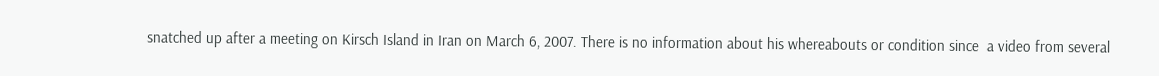snatched up after a meeting on Kirsch Island in Iran on March 6, 2007. There is no information about his whereabouts or condition since  a video from several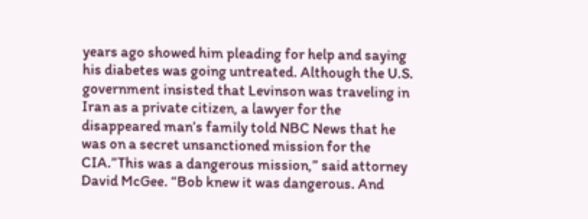years ago showed him pleading for help and saying his diabetes was going untreated. Although the U.S. government insisted that Levinson was traveling in Iran as a private citizen, a lawyer for the disappeared man’s family told NBC News that he was on a secret unsanctioned mission for the CIA.”This was a dangerous mission,” said attorney David McGee. “Bob knew it was dangerous. And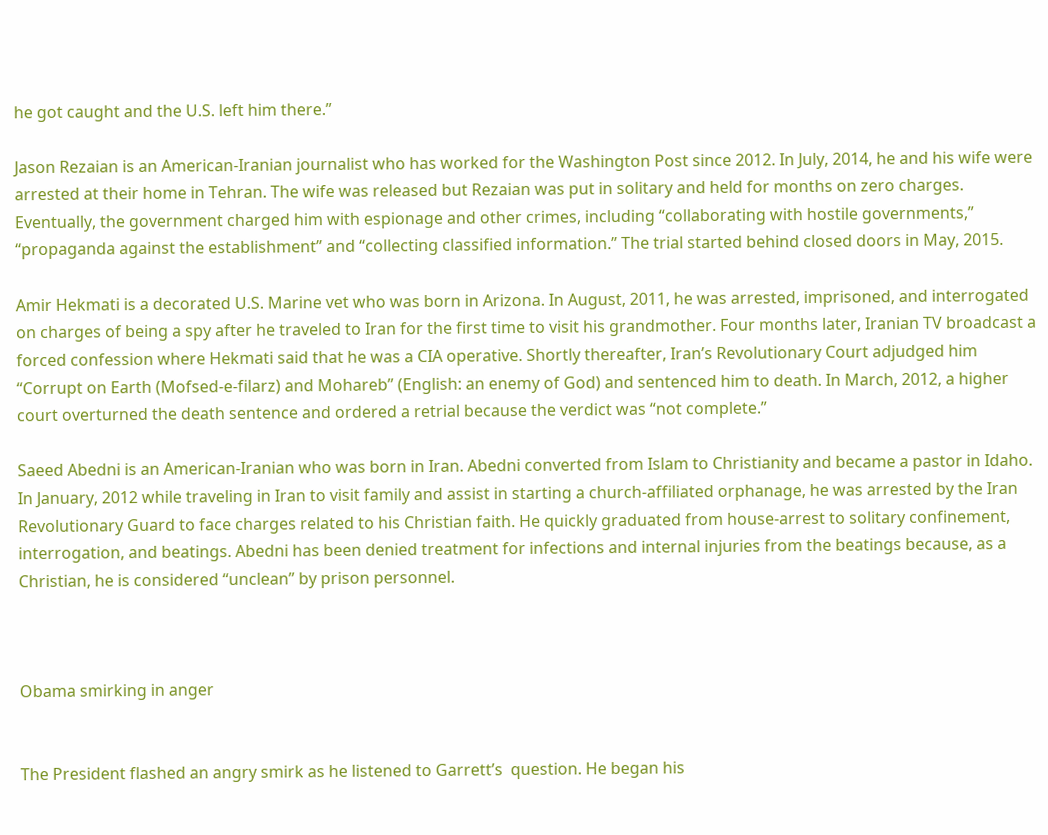he got caught and the U.S. left him there.”

Jason Rezaian is an American-Iranian journalist who has worked for the Washington Post since 2012. In July, 2014, he and his wife were arrested at their home in Tehran. The wife was released but Rezaian was put in solitary and held for months on zero charges. Eventually, the government charged him with espionage and other crimes, including “collaborating with hostile governments,” “propaganda against the establishment” and “collecting classified information.” The trial started behind closed doors in May, 2015.

Amir Hekmati is a decorated U.S. Marine vet who was born in Arizona. In August, 2011, he was arrested, imprisoned, and interrogated on charges of being a spy after he traveled to Iran for the first time to visit his grandmother. Four months later, Iranian TV broadcast a forced confession where Hekmati said that he was a CIA operative. Shortly thereafter, Iran’s Revolutionary Court adjudged him “Corrupt on Earth (Mofsed-e-filarz) and Mohareb” (English: an enemy of God) and sentenced him to death. In March, 2012, a higher court overturned the death sentence and ordered a retrial because the verdict was “not complete.”

Saeed Abedni is an American-Iranian who was born in Iran. Abedni converted from Islam to Christianity and became a pastor in Idaho. In January, 2012 while traveling in Iran to visit family and assist in starting a church-affiliated orphanage, he was arrested by the Iran Revolutionary Guard to face charges related to his Christian faith. He quickly graduated from house-arrest to solitary confinement, interrogation, and beatings. Abedni has been denied treatment for infections and internal injuries from the beatings because, as a Christian, he is considered “unclean” by prison personnel.



Obama smirking in anger


The President flashed an angry smirk as he listened to Garrett’s  question. He began his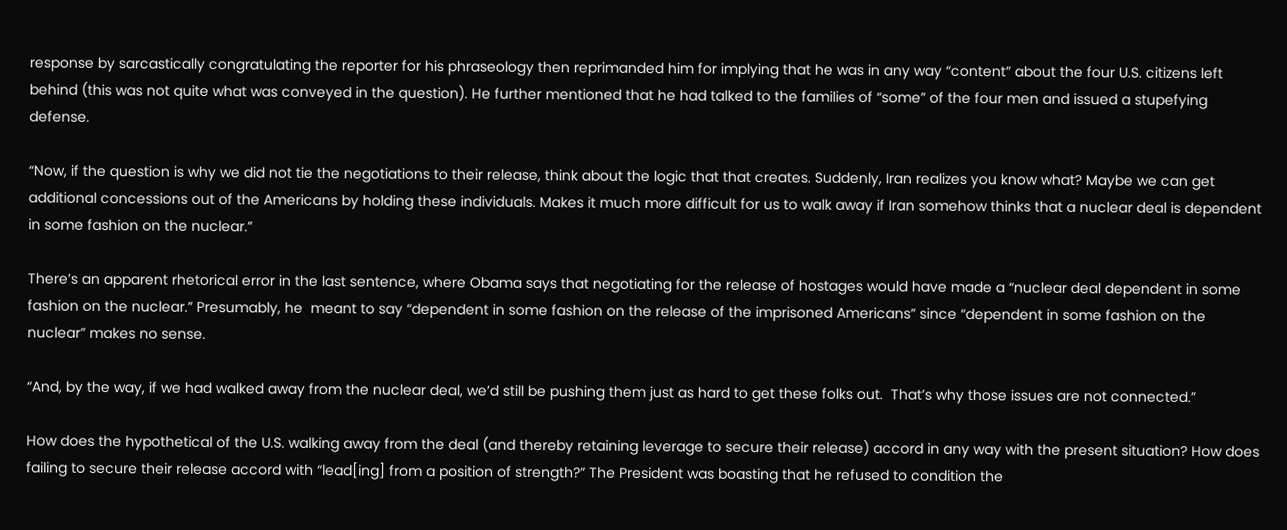response by sarcastically congratulating the reporter for his phraseology then reprimanded him for implying that he was in any way “content” about the four U.S. citizens left behind (this was not quite what was conveyed in the question). He further mentioned that he had talked to the families of “some” of the four men and issued a stupefying defense.

“Now, if the question is why we did not tie the negotiations to their release, think about the logic that that creates. Suddenly, Iran realizes you know what? Maybe we can get additional concessions out of the Americans by holding these individuals. Makes it much more difficult for us to walk away if Iran somehow thinks that a nuclear deal is dependent in some fashion on the nuclear.”

There’s an apparent rhetorical error in the last sentence, where Obama says that negotiating for the release of hostages would have made a “nuclear deal dependent in some fashion on the nuclear.” Presumably, he  meant to say “dependent in some fashion on the release of the imprisoned Americans” since “dependent in some fashion on the nuclear” makes no sense.

“And, by the way, if we had walked away from the nuclear deal, we’d still be pushing them just as hard to get these folks out.  That’s why those issues are not connected.”

How does the hypothetical of the U.S. walking away from the deal (and thereby retaining leverage to secure their release) accord in any way with the present situation? How does failing to secure their release accord with “lead[ing] from a position of strength?” The President was boasting that he refused to condition the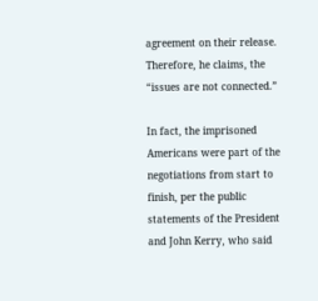agreement on their release. Therefore, he claims, the “issues are not connected.”

In fact, the imprisoned Americans were part of the negotiations from start to finish, per the public statements of the President and John Kerry, who said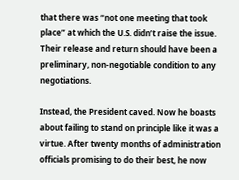that there was “not one meeting that took place” at which the U.S. didn’t raise the issue. Their release and return should have been a preliminary, non-negotiable condition to any negotiations.

Instead, the President caved. Now he boasts about failing to stand on principle like it was a virtue. After twenty months of administration officials promising to do their best, he now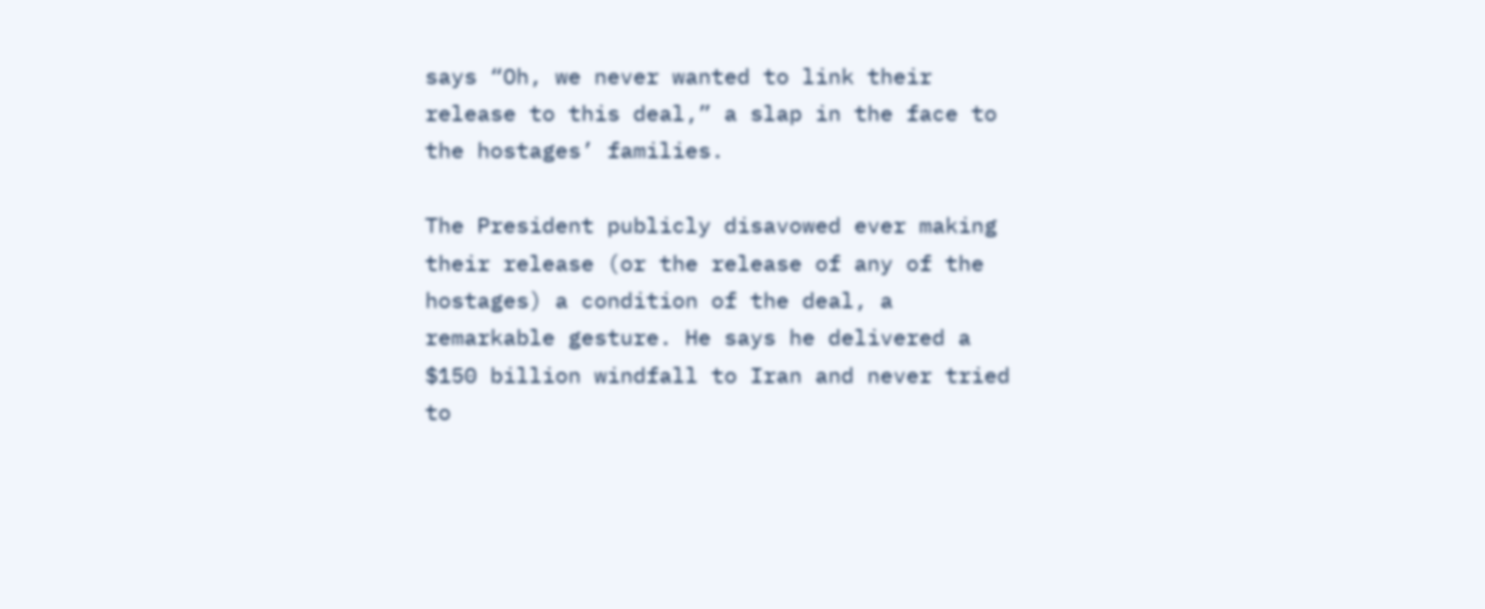says “Oh, we never wanted to link their release to this deal,” a slap in the face to the hostages’ families.

The President publicly disavowed ever making their release (or the release of any of the hostages) a condition of the deal, a remarkable gesture. He says he delivered a $150 billion windfall to Iran and never tried to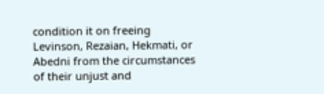condition it on freeing Levinson, Rezaian, Hekmati, or Abedni from the circumstances of their unjust and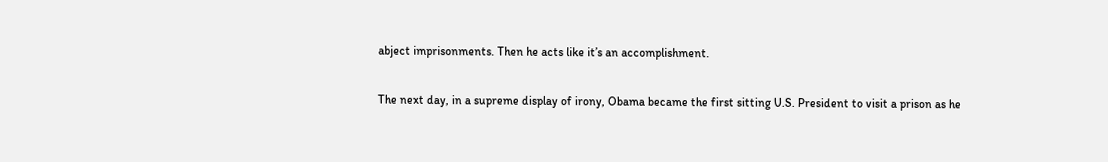abject imprisonments. Then he acts like it’s an accomplishment.

The next day, in a supreme display of irony, Obama became the first sitting U.S. President to visit a prison as he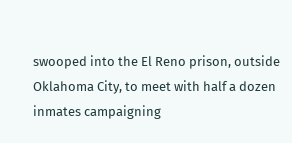swooped into the El Reno prison, outside Oklahoma City, to meet with half a dozen inmates campaigning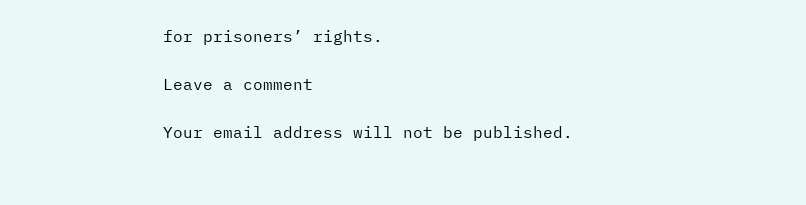for prisoners’ rights.

Leave a comment

Your email address will not be published.